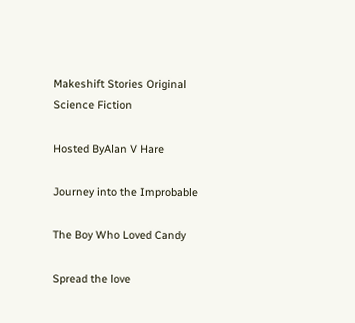Makeshift Stories Original Science Fiction

Hosted ByAlan V Hare

Journey into the Improbable

The Boy Who Loved Candy

Spread the love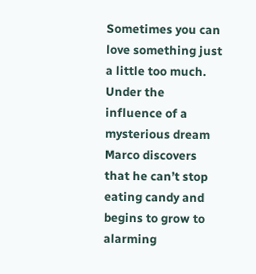Sometimes you can love something just a little too much. Under the influence of a mysterious dream Marco discovers that he can’t stop eating candy and begins to grow to alarming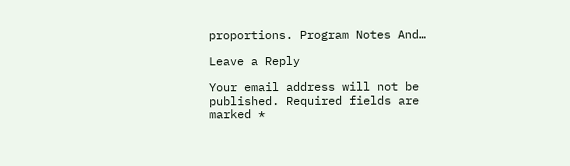proportions. Program Notes And…

Leave a Reply

Your email address will not be published. Required fields are marked *